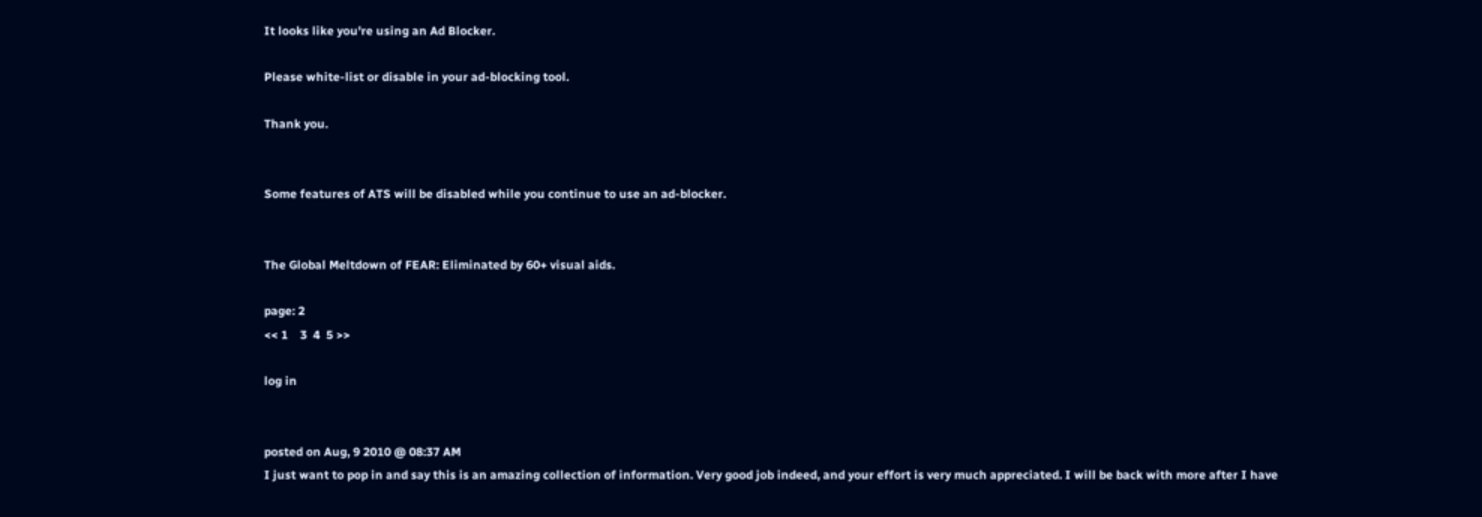It looks like you're using an Ad Blocker.

Please white-list or disable in your ad-blocking tool.

Thank you.


Some features of ATS will be disabled while you continue to use an ad-blocker.


The Global Meltdown of FEAR: Eliminated by 60+ visual aids.

page: 2
<< 1    3  4  5 >>

log in


posted on Aug, 9 2010 @ 08:37 AM
I just want to pop in and say this is an amazing collection of information. Very good job indeed, and your effort is very much appreciated. I will be back with more after I have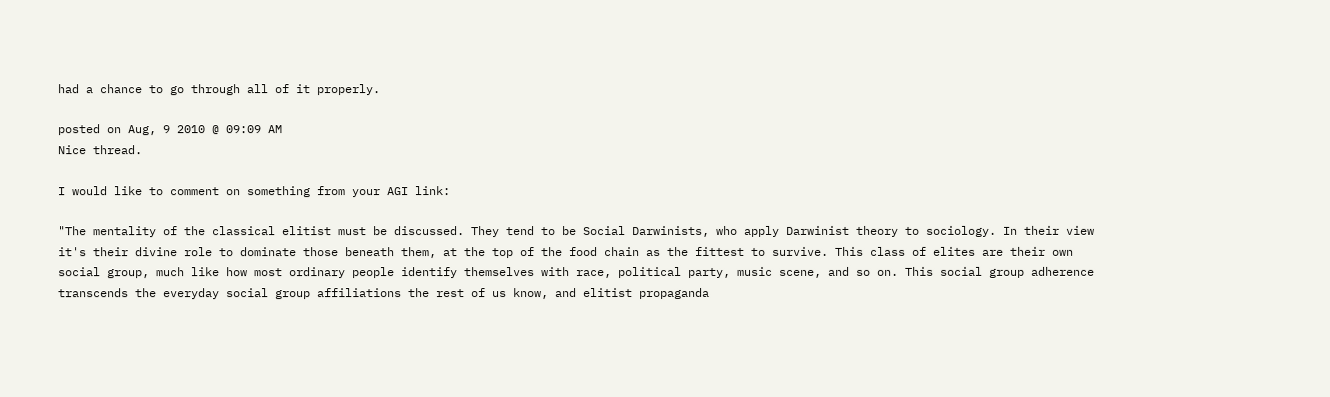had a chance to go through all of it properly.

posted on Aug, 9 2010 @ 09:09 AM
Nice thread.

I would like to comment on something from your AGI link:

"The mentality of the classical elitist must be discussed. They tend to be Social Darwinists, who apply Darwinist theory to sociology. In their view it's their divine role to dominate those beneath them, at the top of the food chain as the fittest to survive. This class of elites are their own social group, much like how most ordinary people identify themselves with race, political party, music scene, and so on. This social group adherence transcends the everyday social group affiliations the rest of us know, and elitist propaganda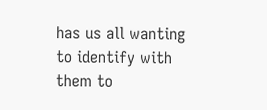has us all wanting to identify with them to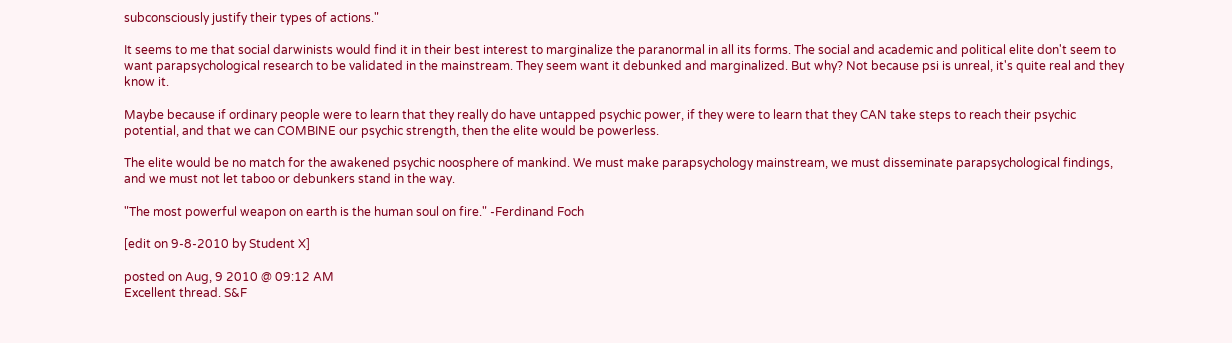subconsciously justify their types of actions."

It seems to me that social darwinists would find it in their best interest to marginalize the paranormal in all its forms. The social and academic and political elite don't seem to want parapsychological research to be validated in the mainstream. They seem want it debunked and marginalized. But why? Not because psi is unreal, it's quite real and they know it.

Maybe because if ordinary people were to learn that they really do have untapped psychic power, if they were to learn that they CAN take steps to reach their psychic potential, and that we can COMBINE our psychic strength, then the elite would be powerless.

The elite would be no match for the awakened psychic noosphere of mankind. We must make parapsychology mainstream, we must disseminate parapsychological findings, and we must not let taboo or debunkers stand in the way.

"The most powerful weapon on earth is the human soul on fire." -Ferdinand Foch

[edit on 9-8-2010 by Student X]

posted on Aug, 9 2010 @ 09:12 AM
Excellent thread. S&F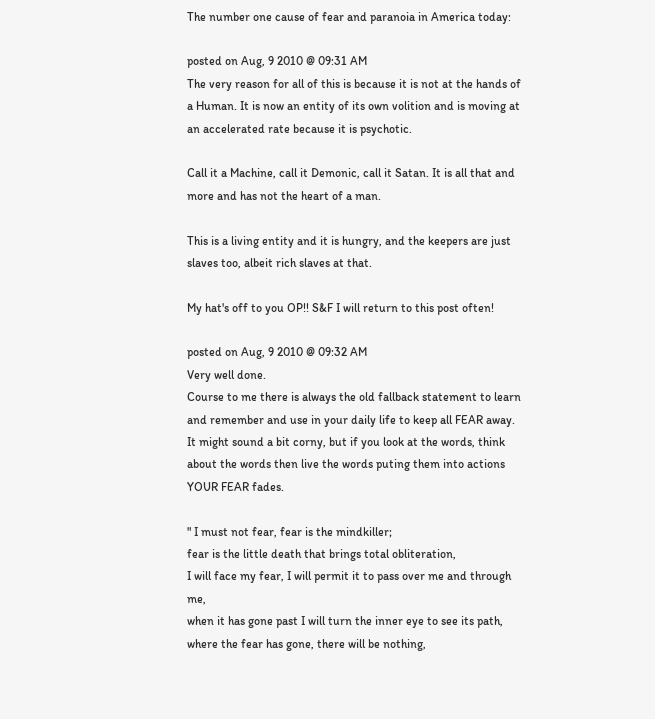The number one cause of fear and paranoia in America today:

posted on Aug, 9 2010 @ 09:31 AM
The very reason for all of this is because it is not at the hands of a Human. It is now an entity of its own volition and is moving at an accelerated rate because it is psychotic.

Call it a Machine, call it Demonic, call it Satan. It is all that and more and has not the heart of a man.

This is a living entity and it is hungry, and the keepers are just slaves too, albeit rich slaves at that.

My hat's off to you OP!! S&F I will return to this post often!

posted on Aug, 9 2010 @ 09:32 AM
Very well done.
Course to me there is always the old fallback statement to learn and remember and use in your daily life to keep all FEAR away. It might sound a bit corny, but if you look at the words, think about the words then live the words puting them into actions YOUR FEAR fades.

" I must not fear, fear is the mindkiller;
fear is the little death that brings total obliteration,
I will face my fear, I will permit it to pass over me and through me,
when it has gone past I will turn the inner eye to see its path,
where the fear has gone, there will be nothing,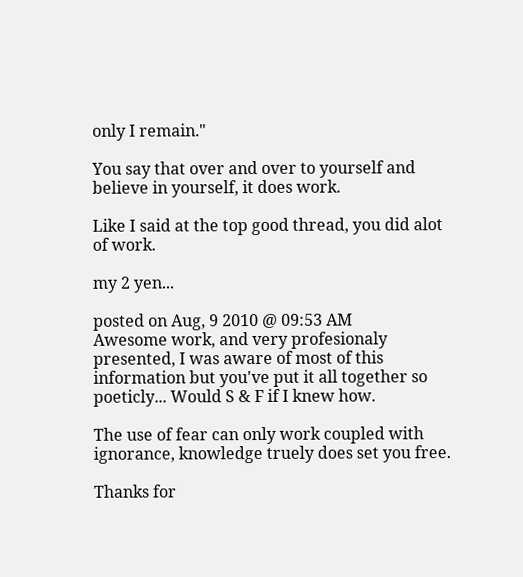only I remain."

You say that over and over to yourself and believe in yourself, it does work.

Like I said at the top good thread, you did alot of work.

my 2 yen...

posted on Aug, 9 2010 @ 09:53 AM
Awesome work, and very profesionaly presented, I was aware of most of this information but you've put it all together so poeticly... Would S & F if I knew how.

The use of fear can only work coupled with ignorance, knowledge truely does set you free.

Thanks for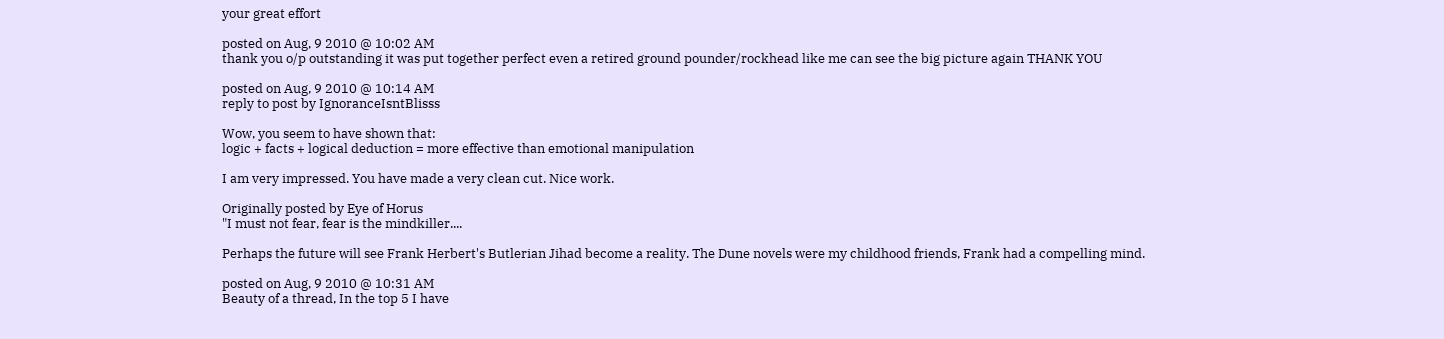your great effort

posted on Aug, 9 2010 @ 10:02 AM
thank you o/p outstanding it was put together perfect even a retired ground pounder/rockhead like me can see the big picture again THANK YOU

posted on Aug, 9 2010 @ 10:14 AM
reply to post by IgnoranceIsntBlisss

Wow, you seem to have shown that:
logic + facts + logical deduction = more effective than emotional manipulation

I am very impressed. You have made a very clean cut. Nice work.

Originally posted by Eye of Horus
"I must not fear, fear is the mindkiller....

Perhaps the future will see Frank Herbert's Butlerian Jihad become a reality. The Dune novels were my childhood friends, Frank had a compelling mind.

posted on Aug, 9 2010 @ 10:31 AM
Beauty of a thread, In the top 5 I have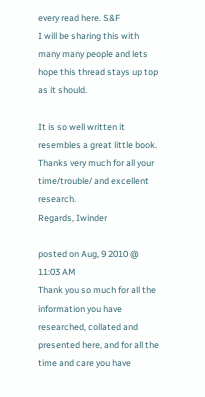every read here. S&F
I will be sharing this with many many people and lets hope this thread stays up top as it should.

It is so well written it resembles a great little book.
Thanks very much for all your time/trouble/ and excellent research.
Regards, Iwinder

posted on Aug, 9 2010 @ 11:03 AM
Thank you so much for all the information you have researched, collated and presented here, and for all the time and care you have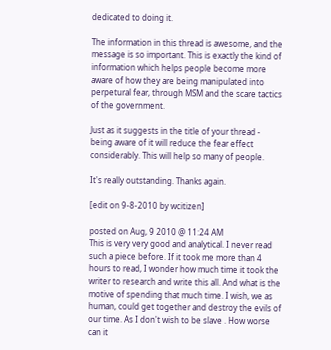dedicated to doing it.

The information in this thread is awesome, and the message is so important. This is exactly the kind of information which helps people become more aware of how they are being manipulated into perpetural fear, through MSM and the scare tactics of the government.

Just as it suggests in the title of your thread - being aware of it will reduce the fear effect considerably. This will help so many of people.

It's really outstanding. Thanks again.

[edit on 9-8-2010 by wcitizen]

posted on Aug, 9 2010 @ 11:24 AM
This is very very good and analytical. I never read such a piece before. If it took me more than 4 hours to read, I wonder how much time it took the writer to research and write this all. And what is the motive of spending that much time. I wish, we as human, could get together and destroy the evils of our time. As I don't wish to be slave . How worse can it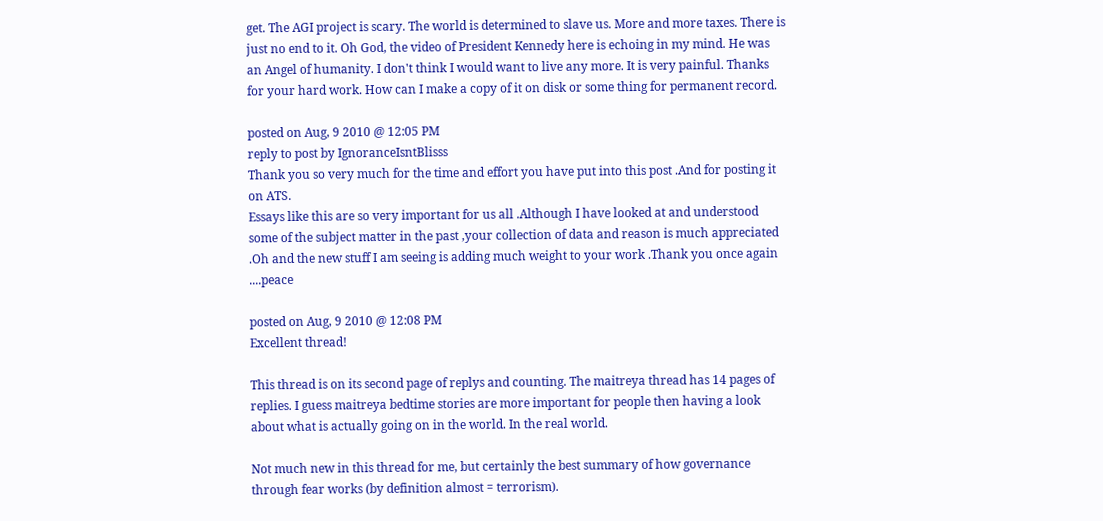get. The AGI project is scary. The world is determined to slave us. More and more taxes. There is just no end to it. Oh God, the video of President Kennedy here is echoing in my mind. He was an Angel of humanity. I don't think I would want to live any more. It is very painful. Thanks for your hard work. How can I make a copy of it on disk or some thing for permanent record.

posted on Aug, 9 2010 @ 12:05 PM
reply to post by IgnoranceIsntBlisss
Thank you so very much for the time and effort you have put into this post .And for posting it on ATS.
Essays like this are so very important for us all .Although I have looked at and understood some of the subject matter in the past ,your collection of data and reason is much appreciated .Oh and the new stuff I am seeing is adding much weight to your work .Thank you once again ....peace

posted on Aug, 9 2010 @ 12:08 PM
Excellent thread!

This thread is on its second page of replys and counting. The maitreya thread has 14 pages of replies. I guess maitreya bedtime stories are more important for people then having a look about what is actually going on in the world. In the real world.

Not much new in this thread for me, but certainly the best summary of how governance through fear works (by definition almost = terrorism).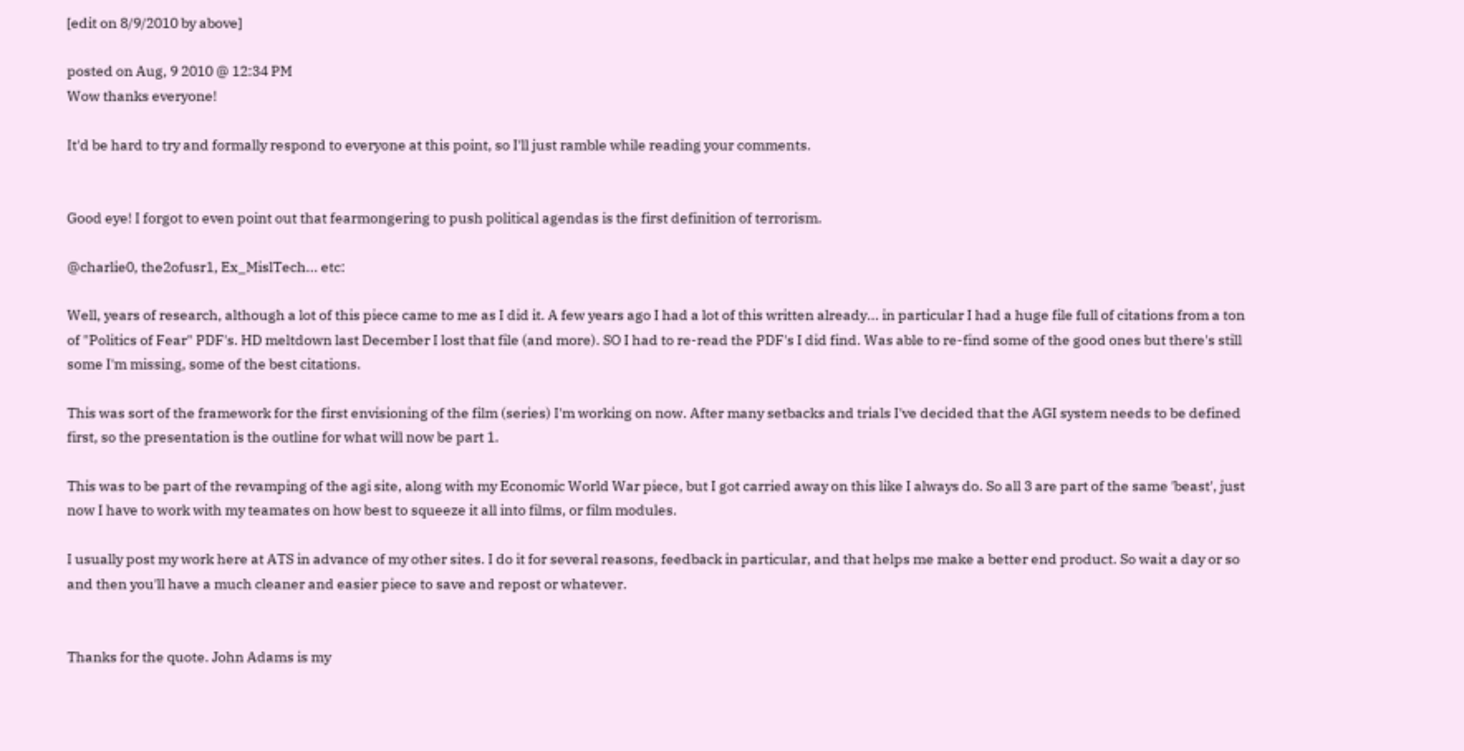[edit on 8/9/2010 by above]

posted on Aug, 9 2010 @ 12:34 PM
Wow thanks everyone!

It'd be hard to try and formally respond to everyone at this point, so I'll just ramble while reading your comments.


Good eye! I forgot to even point out that fearmongering to push political agendas is the first definition of terrorism.

@charlie0, the2ofusr1, Ex_MislTech... etc:

Well, years of research, although a lot of this piece came to me as I did it. A few years ago I had a lot of this written already... in particular I had a huge file full of citations from a ton of "Politics of Fear" PDF's. HD meltdown last December I lost that file (and more). SO I had to re-read the PDF's I did find. Was able to re-find some of the good ones but there's still some I'm missing, some of the best citations.

This was sort of the framework for the first envisioning of the film (series) I'm working on now. After many setbacks and trials I've decided that the AGI system needs to be defined first, so the presentation is the outline for what will now be part 1.

This was to be part of the revamping of the agi site, along with my Economic World War piece, but I got carried away on this like I always do. So all 3 are part of the same 'beast', just now I have to work with my teamates on how best to squeeze it all into films, or film modules.

I usually post my work here at ATS in advance of my other sites. I do it for several reasons, feedback in particular, and that helps me make a better end product. So wait a day or so and then you'll have a much cleaner and easier piece to save and repost or whatever.


Thanks for the quote. John Adams is my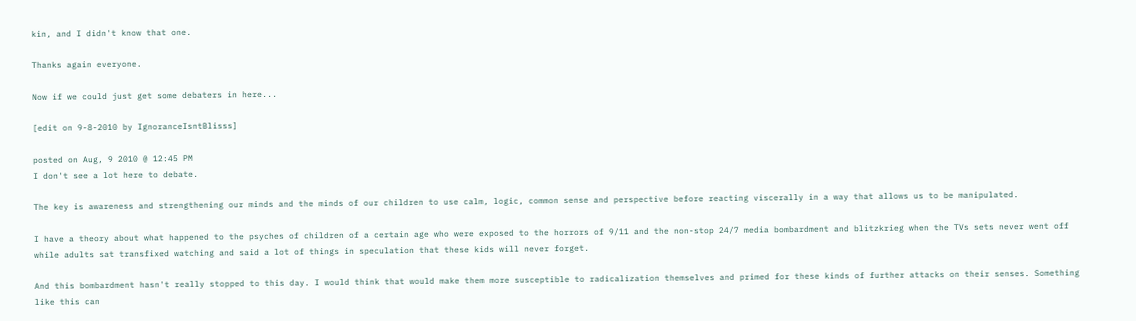kin, and I didn't know that one.

Thanks again everyone.

Now if we could just get some debaters in here...

[edit on 9-8-2010 by IgnoranceIsntBlisss]

posted on Aug, 9 2010 @ 12:45 PM
I don't see a lot here to debate.

The key is awareness and strengthening our minds and the minds of our children to use calm, logic, common sense and perspective before reacting viscerally in a way that allows us to be manipulated.

I have a theory about what happened to the psyches of children of a certain age who were exposed to the horrors of 9/11 and the non-stop 24/7 media bombardment and blitzkrieg when the TVs sets never went off while adults sat transfixed watching and said a lot of things in speculation that these kids will never forget.

And this bombardment hasn't really stopped to this day. I would think that would make them more susceptible to radicalization themselves and primed for these kinds of further attacks on their senses. Something like this can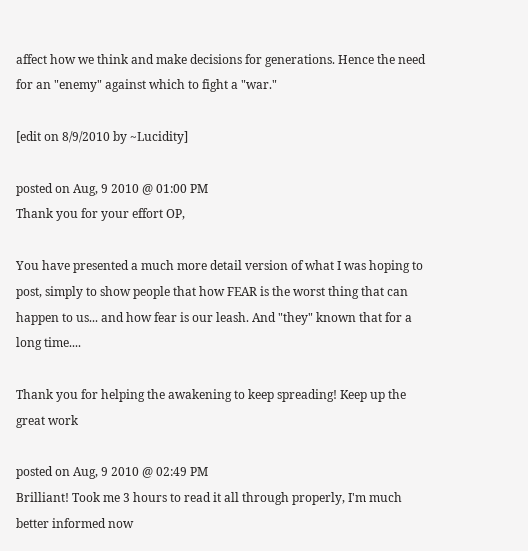affect how we think and make decisions for generations. Hence the need for an "enemy" against which to fight a "war."

[edit on 8/9/2010 by ~Lucidity]

posted on Aug, 9 2010 @ 01:00 PM
Thank you for your effort OP,

You have presented a much more detail version of what I was hoping to post, simply to show people that how FEAR is the worst thing that can happen to us... and how fear is our leash. And "they" known that for a long time....

Thank you for helping the awakening to keep spreading! Keep up the great work

posted on Aug, 9 2010 @ 02:49 PM
Brilliant! Took me 3 hours to read it all through properly, I'm much better informed now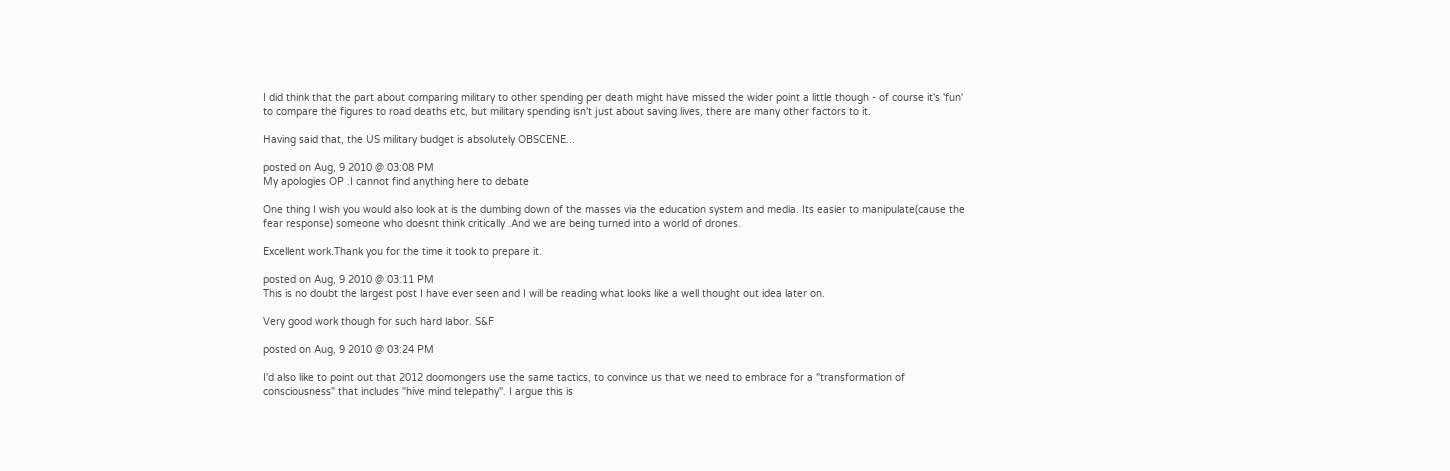I did think that the part about comparing military to other spending per death might have missed the wider point a little though - of course it's 'fun' to compare the figures to road deaths etc, but military spending isn't just about saving lives, there are many other factors to it.

Having said that, the US military budget is absolutely OBSCENE...

posted on Aug, 9 2010 @ 03:08 PM
My apologies OP .I cannot find anything here to debate

One thing I wish you would also look at is the dumbing down of the masses via the education system and media. Its easier to manipulate(cause the fear response) someone who doesnt think critically .And we are being turned into a world of drones.

Excellent work.Thank you for the time it took to prepare it.

posted on Aug, 9 2010 @ 03:11 PM
This is no doubt the largest post I have ever seen and I will be reading what looks like a well thought out idea later on.

Very good work though for such hard labor. S&F

posted on Aug, 9 2010 @ 03:24 PM

I'd also like to point out that 2012 doomongers use the same tactics, to convince us that we need to embrace for a "transformation of consciousness" that includes "hive mind telepathy". I argue this is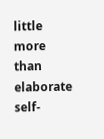little more than elaborate self-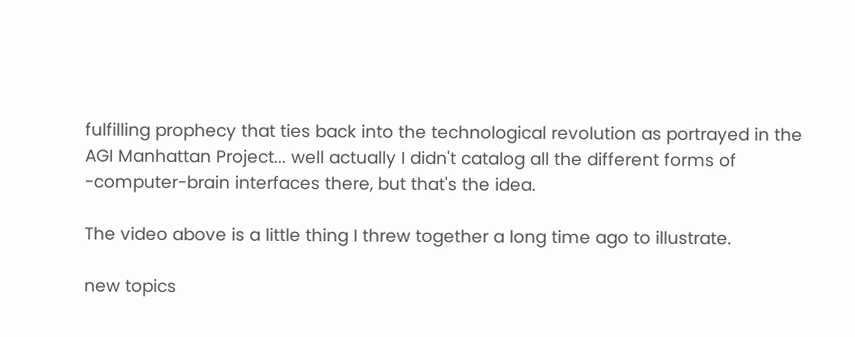fulfilling prophecy that ties back into the technological revolution as portrayed in the AGI Manhattan Project... well actually I didn't catalog all the different forms of -computer-brain interfaces there, but that's the idea.

The video above is a little thing I threw together a long time ago to illustrate.

new topics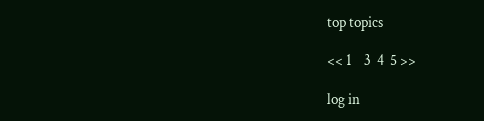top topics

<< 1    3  4  5 >>

log in